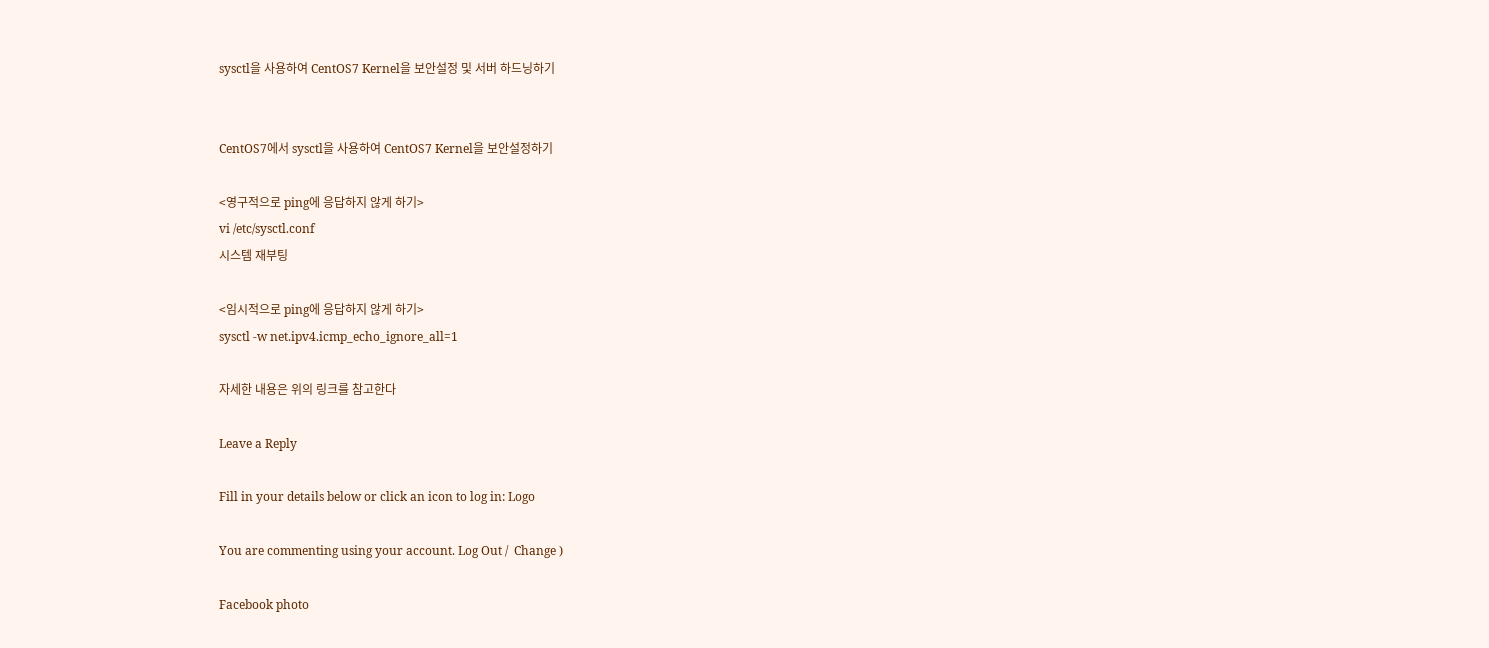sysctl을 사용하여 CentOS7 Kernel을 보안설정 및 서버 하드닝하기


CentOS7에서 sysctl을 사용하여 CentOS7 Kernel을 보안설정하기

<영구적으로 ping에 응답하지 않게 하기>
vi /etc/sysctl.conf
시스템 재부팅

<임시적으로 ping에 응답하지 않게 하기>
sysctl -w net.ipv4.icmp_echo_ignore_all=1

자세한 내용은 위의 링크를 참고한다

Leave a Reply

Fill in your details below or click an icon to log in: Logo

You are commenting using your account. Log Out /  Change )

Facebook photo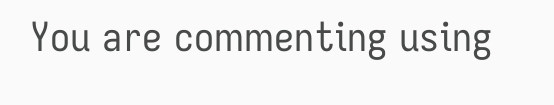You are commenting using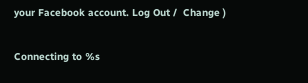your Facebook account. Log Out /  Change )

Connecting to %s